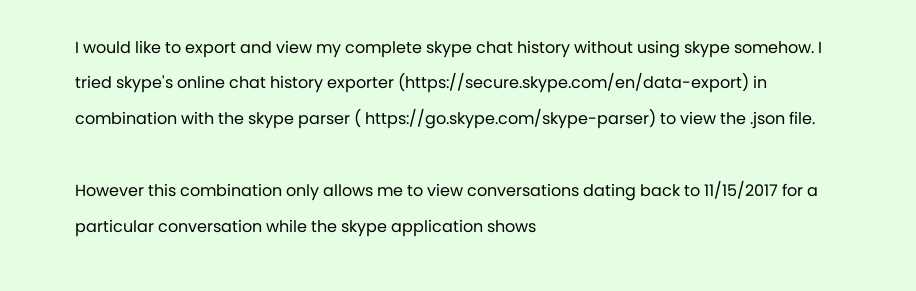I would like to export and view my complete skype chat history without using skype somehow. I tried skype's online chat history exporter (https://secure.skype.com/en/data-export) in combination with the skype parser ( https://go.skype.com/skype-parser) to view the .json file.

However this combination only allows me to view conversations dating back to 11/15/2017 for a particular conversation while the skype application shows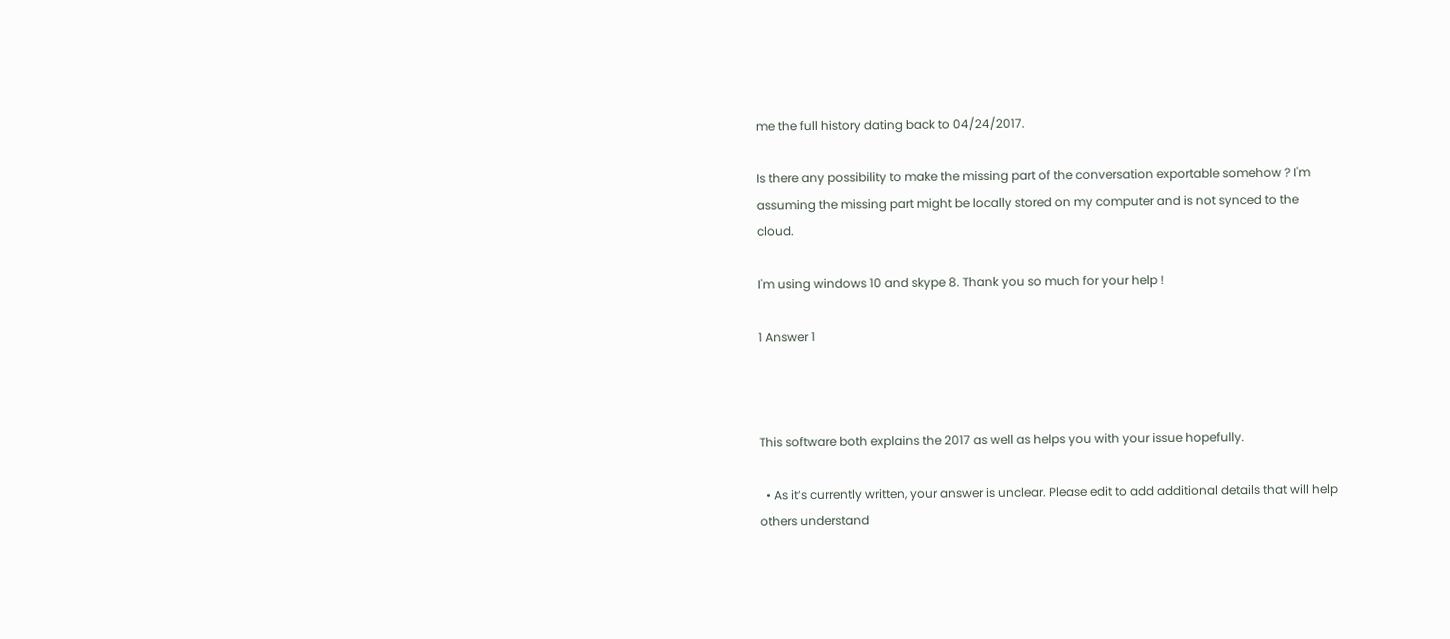me the full history dating back to 04/24/2017.

Is there any possibility to make the missing part of the conversation exportable somehow ? I'm assuming the missing part might be locally stored on my computer and is not synced to the cloud.

I'm using windows 10 and skype 8. Thank you so much for your help !

1 Answer 1



This software both explains the 2017 as well as helps you with your issue hopefully.

  • As it’s currently written, your answer is unclear. Please edit to add additional details that will help others understand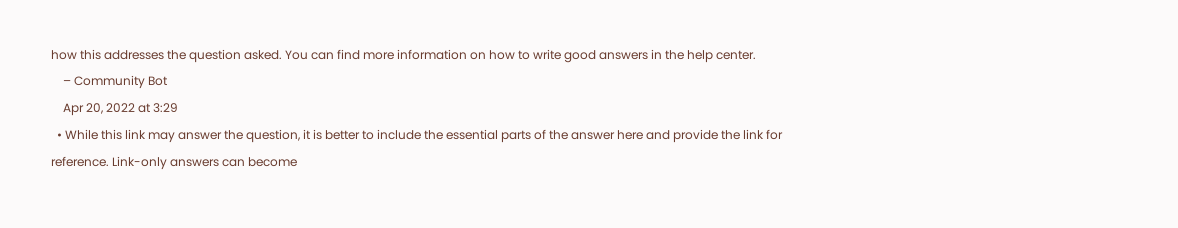how this addresses the question asked. You can find more information on how to write good answers in the help center.
    – Community Bot
    Apr 20, 2022 at 3:29
  • While this link may answer the question, it is better to include the essential parts of the answer here and provide the link for reference. Link-only answers can become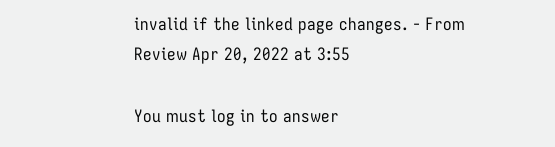invalid if the linked page changes. - From Review Apr 20, 2022 at 3:55

You must log in to answer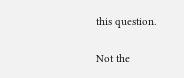this question.

Not the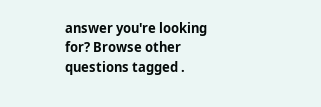answer you're looking for? Browse other questions tagged .